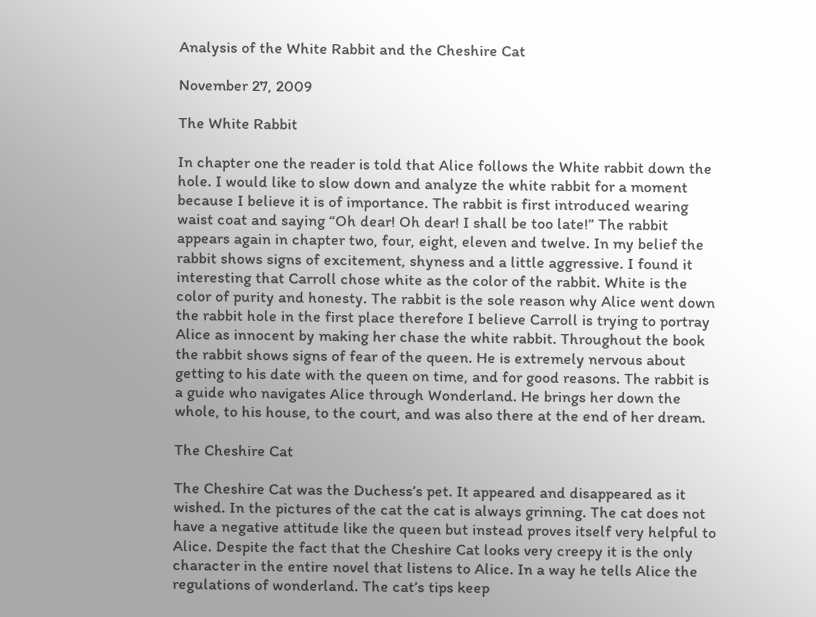Analysis of the White Rabbit and the Cheshire Cat

November 27, 2009

The White Rabbit

In chapter one the reader is told that Alice follows the White rabbit down the hole. I would like to slow down and analyze the white rabbit for a moment because I believe it is of importance. The rabbit is first introduced wearing waist coat and saying “Oh dear! Oh dear! I shall be too late!” The rabbit appears again in chapter two, four, eight, eleven and twelve. In my belief the rabbit shows signs of excitement, shyness and a little aggressive. I found it interesting that Carroll chose white as the color of the rabbit. White is the color of purity and honesty. The rabbit is the sole reason why Alice went down the rabbit hole in the first place therefore I believe Carroll is trying to portray Alice as innocent by making her chase the white rabbit. Throughout the book the rabbit shows signs of fear of the queen. He is extremely nervous about getting to his date with the queen on time, and for good reasons. The rabbit is a guide who navigates Alice through Wonderland. He brings her down the whole, to his house, to the court, and was also there at the end of her dream.

The Cheshire Cat

The Cheshire Cat was the Duchess’s pet. It appeared and disappeared as it wished. In the pictures of the cat the cat is always grinning. The cat does not have a negative attitude like the queen but instead proves itself very helpful to Alice. Despite the fact that the Cheshire Cat looks very creepy it is the only character in the entire novel that listens to Alice. In a way he tells Alice the regulations of wonderland. The cat’s tips keep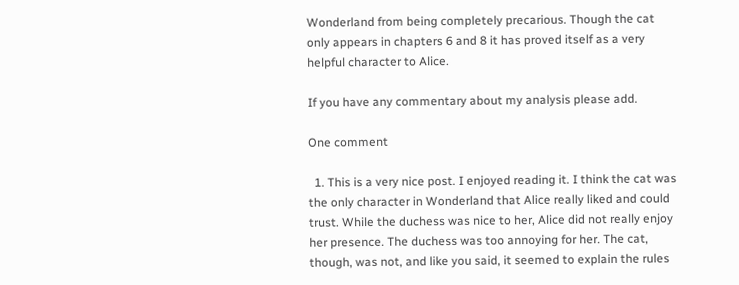Wonderland from being completely precarious. Though the cat only appears in chapters 6 and 8 it has proved itself as a very helpful character to Alice.

If you have any commentary about my analysis please add.

One comment

  1. This is a very nice post. I enjoyed reading it. I think the cat was the only character in Wonderland that Alice really liked and could trust. While the duchess was nice to her, Alice did not really enjoy her presence. The duchess was too annoying for her. The cat, though, was not, and like you said, it seemed to explain the rules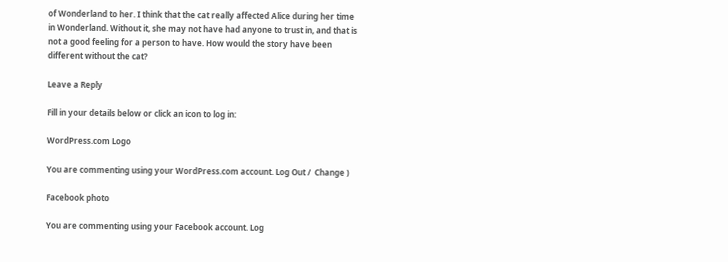of Wonderland to her. I think that the cat really affected Alice during her time in Wonderland. Without it, she may not have had anyone to trust in, and that is not a good feeling for a person to have. How would the story have been different without the cat?

Leave a Reply

Fill in your details below or click an icon to log in:

WordPress.com Logo

You are commenting using your WordPress.com account. Log Out /  Change )

Facebook photo

You are commenting using your Facebook account. Log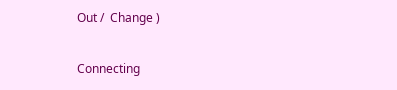Out /  Change )

Connecting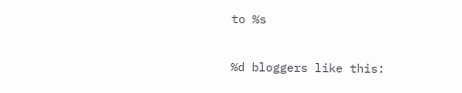to %s

%d bloggers like this: